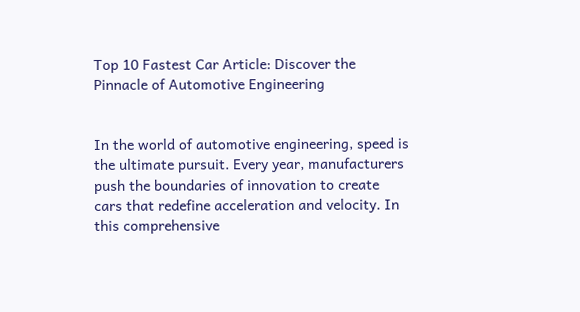Top 10 Fastest Car Article: Discover the Pinnacle of Automotive Engineering


In the world of automotive engineering, speed is the ultimate pursuit. Every year, manufacturers push the boundaries of innovation to create cars that redefine acceleration and velocity. In this comprehensive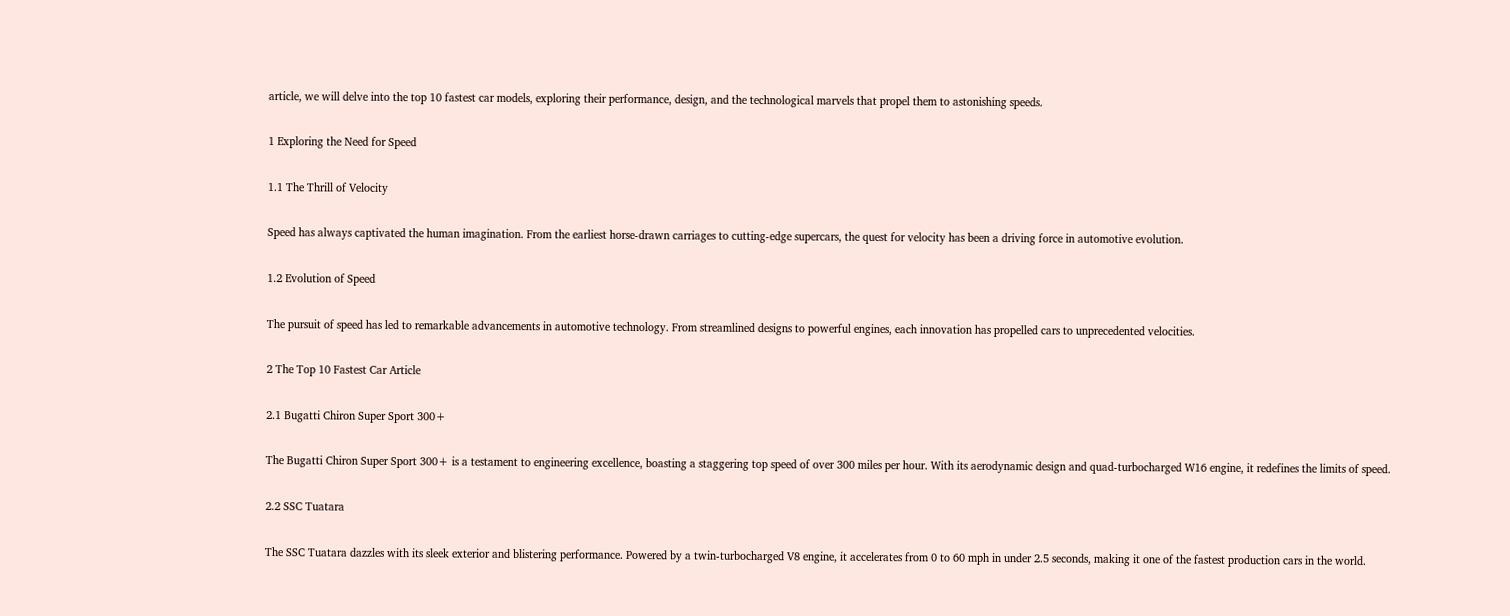article, we will delve into the top 10 fastest car models, exploring their performance, design, and the technological marvels that propel them to astonishing speeds.

1 Exploring the Need for Speed

1.1 The Thrill of Velocity

Speed has always captivated the human imagination. From the earliest horse-drawn carriages to cutting-edge supercars, the quest for velocity has been a driving force in automotive evolution.

1.2 Evolution of Speed

The pursuit of speed has led to remarkable advancements in automotive technology. From streamlined designs to powerful engines, each innovation has propelled cars to unprecedented velocities.

2 The Top 10 Fastest Car Article

2.1 Bugatti Chiron Super Sport 300+

The Bugatti Chiron Super Sport 300+ is a testament to engineering excellence, boasting a staggering top speed of over 300 miles per hour. With its aerodynamic design and quad-turbocharged W16 engine, it redefines the limits of speed.

2.2 SSC Tuatara

The SSC Tuatara dazzles with its sleek exterior and blistering performance. Powered by a twin-turbocharged V8 engine, it accelerates from 0 to 60 mph in under 2.5 seconds, making it one of the fastest production cars in the world.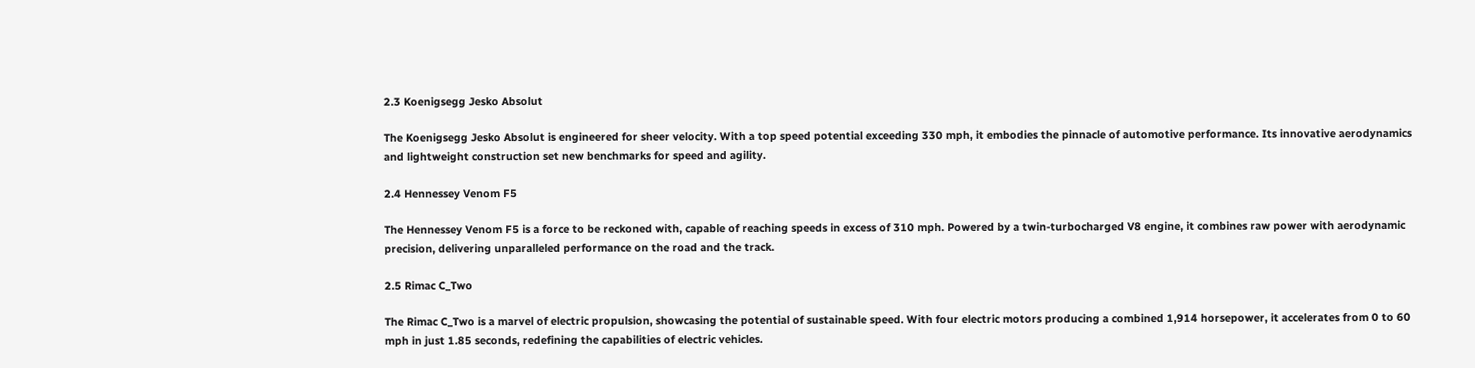2.3 Koenigsegg Jesko Absolut

The Koenigsegg Jesko Absolut is engineered for sheer velocity. With a top speed potential exceeding 330 mph, it embodies the pinnacle of automotive performance. Its innovative aerodynamics and lightweight construction set new benchmarks for speed and agility.

2.4 Hennessey Venom F5

The Hennessey Venom F5 is a force to be reckoned with, capable of reaching speeds in excess of 310 mph. Powered by a twin-turbocharged V8 engine, it combines raw power with aerodynamic precision, delivering unparalleled performance on the road and the track.

2.5 Rimac C_Two

The Rimac C_Two is a marvel of electric propulsion, showcasing the potential of sustainable speed. With four electric motors producing a combined 1,914 horsepower, it accelerates from 0 to 60 mph in just 1.85 seconds, redefining the capabilities of electric vehicles.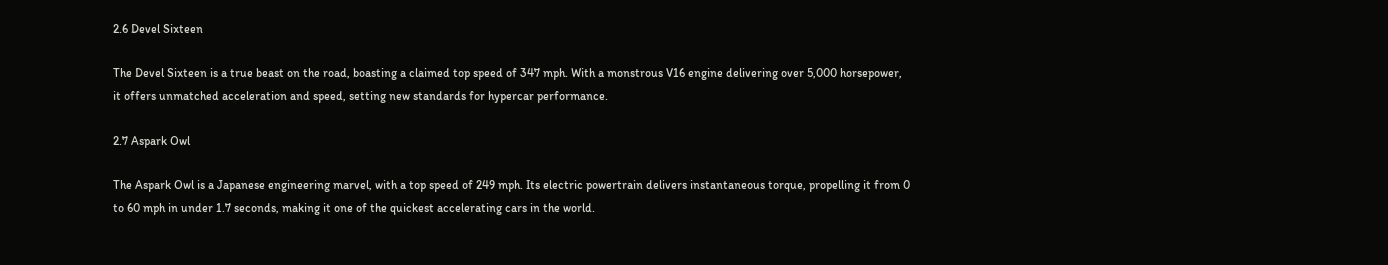2.6 Devel Sixteen

The Devel Sixteen is a true beast on the road, boasting a claimed top speed of 347 mph. With a monstrous V16 engine delivering over 5,000 horsepower, it offers unmatched acceleration and speed, setting new standards for hypercar performance.

2.7 Aspark Owl

The Aspark Owl is a Japanese engineering marvel, with a top speed of 249 mph. Its electric powertrain delivers instantaneous torque, propelling it from 0 to 60 mph in under 1.7 seconds, making it one of the quickest accelerating cars in the world.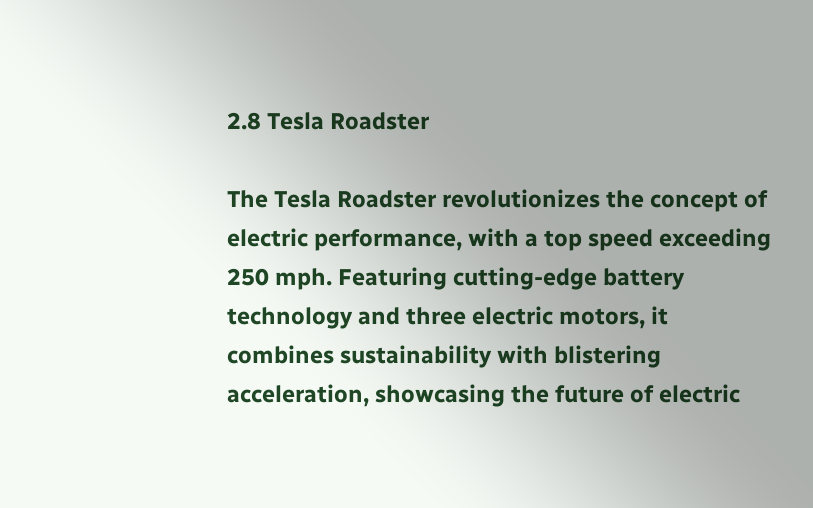2.8 Tesla Roadster

The Tesla Roadster revolutionizes the concept of electric performance, with a top speed exceeding 250 mph. Featuring cutting-edge battery technology and three electric motors, it combines sustainability with blistering acceleration, showcasing the future of electric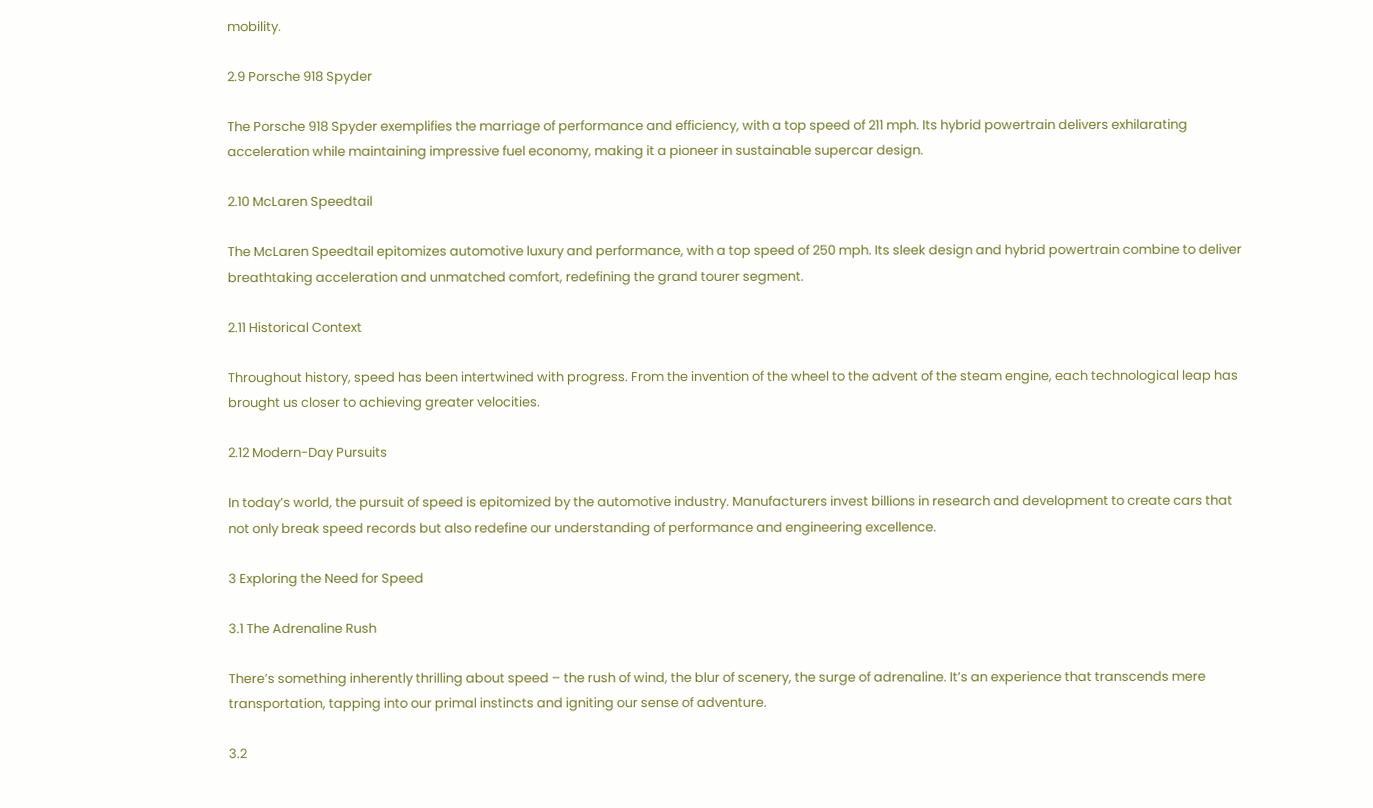mobility.

2.9 Porsche 918 Spyder

The Porsche 918 Spyder exemplifies the marriage of performance and efficiency, with a top speed of 211 mph. Its hybrid powertrain delivers exhilarating acceleration while maintaining impressive fuel economy, making it a pioneer in sustainable supercar design.

2.10 McLaren Speedtail

The McLaren Speedtail epitomizes automotive luxury and performance, with a top speed of 250 mph. Its sleek design and hybrid powertrain combine to deliver breathtaking acceleration and unmatched comfort, redefining the grand tourer segment.

2.11 Historical Context

Throughout history, speed has been intertwined with progress. From the invention of the wheel to the advent of the steam engine, each technological leap has brought us closer to achieving greater velocities.

2.12 Modern-Day Pursuits

In today’s world, the pursuit of speed is epitomized by the automotive industry. Manufacturers invest billions in research and development to create cars that not only break speed records but also redefine our understanding of performance and engineering excellence.

3 Exploring the Need for Speed

3.1 The Adrenaline Rush

There’s something inherently thrilling about speed – the rush of wind, the blur of scenery, the surge of adrenaline. It’s an experience that transcends mere transportation, tapping into our primal instincts and igniting our sense of adventure.

3.2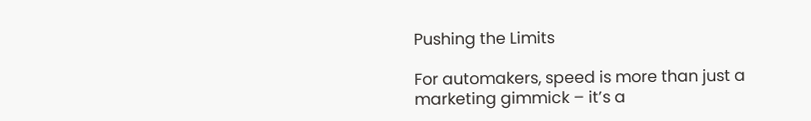Pushing the Limits

For automakers, speed is more than just a marketing gimmick – it’s a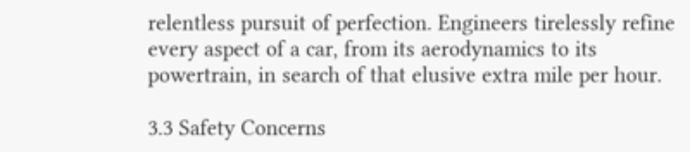relentless pursuit of perfection. Engineers tirelessly refine every aspect of a car, from its aerodynamics to its powertrain, in search of that elusive extra mile per hour.

3.3 Safety Concerns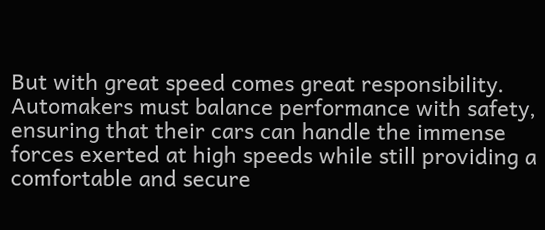But with great speed comes great responsibility. Automakers must balance performance with safety, ensuring that their cars can handle the immense forces exerted at high speeds while still providing a comfortable and secure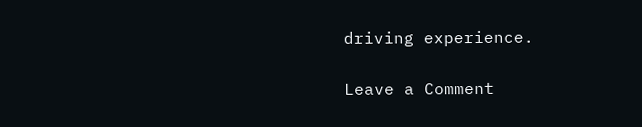driving experience.

Leave a Comment